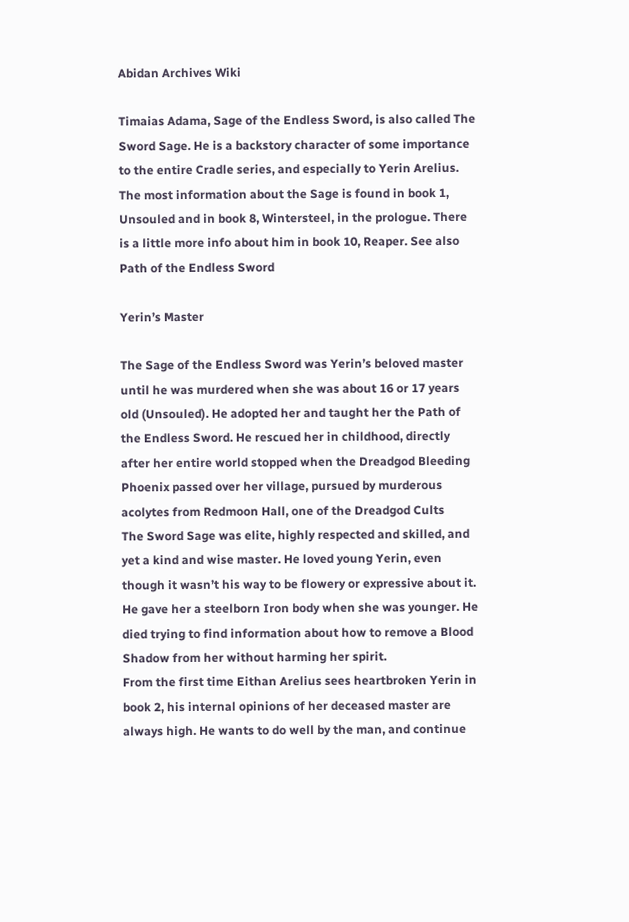Abidan Archives Wiki

Timaias Adama, Sage of the Endless Sword, is also called The Sword Sage. He is a backstory character of some importance to the entire Cradle series, and especially to Yerin Arelius. The most information about the Sage is found in book 1, Unsouled and in book 8, Wintersteel, in the prologue. There is a little more info about him in book 10, Reaper. See also Path of the Endless Sword

Yerin’s Master

The Sage of the Endless Sword was Yerin’s beloved master until he was murdered when she was about 16 or 17 years old (Unsouled). He adopted her and taught her the Path of the Endless Sword. He rescued her in childhood, directly after her entire world stopped when the Dreadgod Bleeding Phoenix passed over her village, pursued by murderous acolytes from Redmoon Hall, one of the Dreadgod Cults
The Sword Sage was elite, highly respected and skilled, and yet a kind and wise master. He loved young Yerin, even though it wasn’t his way to be flowery or expressive about it. He gave her a steelborn Iron body when she was younger. He died trying to find information about how to remove a Blood Shadow from her without harming her spirit.
From the first time Eithan Arelius sees heartbroken Yerin in book 2, his internal opinions of her deceased master are always high. He wants to do well by the man, and continue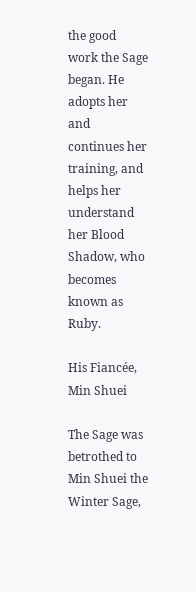the good work the Sage began. He adopts her and continues her training, and helps her understand her Blood Shadow, who becomes known as Ruby.

His Fiancée, Min Shuei

The Sage was betrothed to Min Shuei the Winter Sage,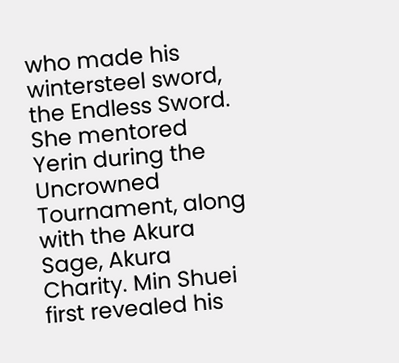who made his wintersteel sword, the Endless Sword. She mentored Yerin during the Uncrowned Tournament, along with the Akura Sage, Akura Charity. Min Shuei first revealed his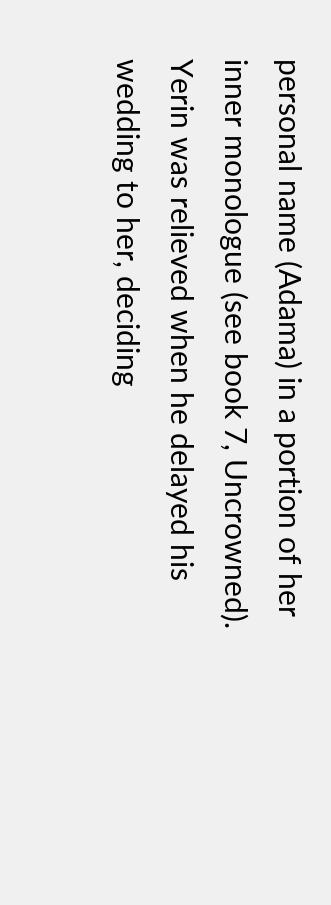personal name (Adama) in a portion of her inner monologue (see book 7, Uncrowned). Yerin was relieved when he delayed his wedding to her, deciding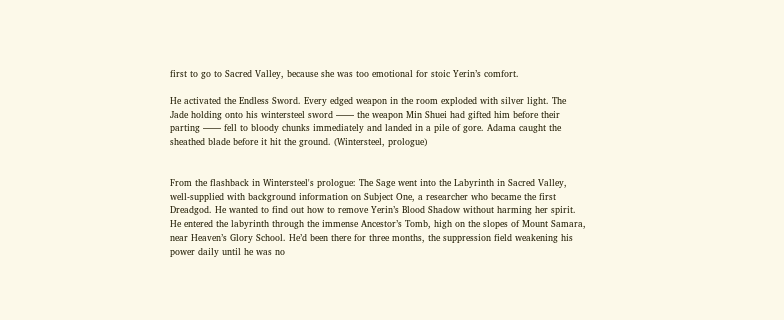first to go to Sacred Valley, because she was too emotional for stoic Yerin’s comfort.

He activated the Endless Sword. Every edged weapon in the room exploded with silver light. The Jade holding onto his wintersteel sword —— the weapon Min Shuei had gifted him before their parting —— fell to bloody chunks immediately and landed in a pile of gore. Adama caught the sheathed blade before it hit the ground. (Wintersteel, prologue)


From the flashback in Wintersteel's prologue: The Sage went into the Labyrinth in Sacred Valley, well-supplied with background information on Subject One, a researcher who became the first Dreadgod. He wanted to find out how to remove Yerin’s Blood Shadow without harming her spirit. He entered the labyrinth through the immense Ancestor’s Tomb, high on the slopes of Mount Samara, near Heaven’s Glory School. He’d been there for three months, the suppression field weakening his power daily until he was no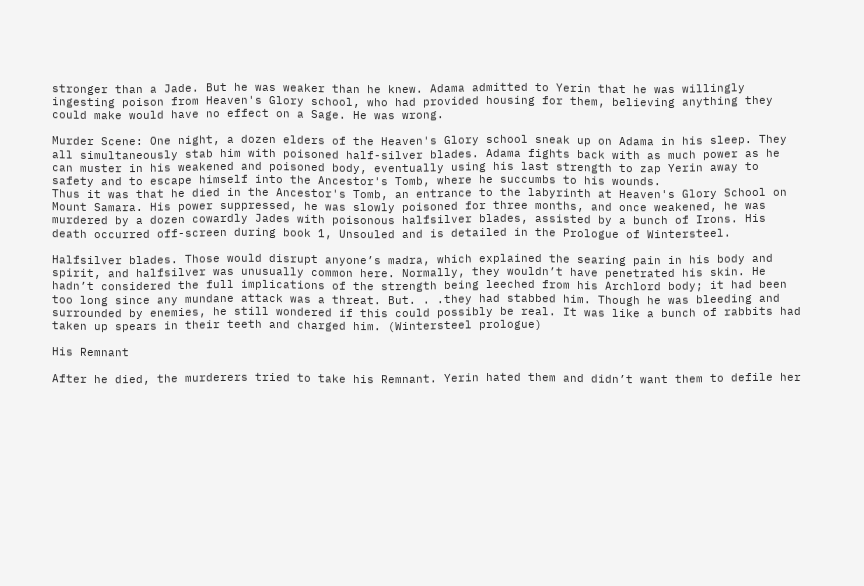stronger than a Jade. But he was weaker than he knew. Adama admitted to Yerin that he was willingly ingesting poison from Heaven's Glory school, who had provided housing for them, believing anything they could make would have no effect on a Sage. He was wrong.

Murder Scene: One night, a dozen elders of the Heaven's Glory school sneak up on Adama in his sleep. They all simultaneously stab him with poisoned half-silver blades. Adama fights back with as much power as he can muster in his weakened and poisoned body, eventually using his last strength to zap Yerin away to safety and to escape himself into the Ancestor's Tomb, where he succumbs to his wounds.
Thus it was that he died in the Ancestor's Tomb, an entrance to the labyrinth at Heaven's Glory School on Mount Samara. His power suppressed, he was slowly poisoned for three months, and once weakened, he was murdered by a dozen cowardly Jades with poisonous halfsilver blades, assisted by a bunch of Irons. His death occurred off-screen during book 1, Unsouled and is detailed in the Prologue of Wintersteel.

Halfsilver blades. Those would disrupt anyone’s madra, which explained the searing pain in his body and spirit, and halfsilver was unusually common here. Normally, they wouldn’t have penetrated his skin. He hadn’t considered the full implications of the strength being leeched from his Archlord body; it had been too long since any mundane attack was a threat. But. . .they had stabbed him. Though he was bleeding and surrounded by enemies, he still wondered if this could possibly be real. It was like a bunch of rabbits had taken up spears in their teeth and charged him. (Wintersteel prologue)

His Remnant

After he died, the murderers tried to take his Remnant. Yerin hated them and didn’t want them to defile her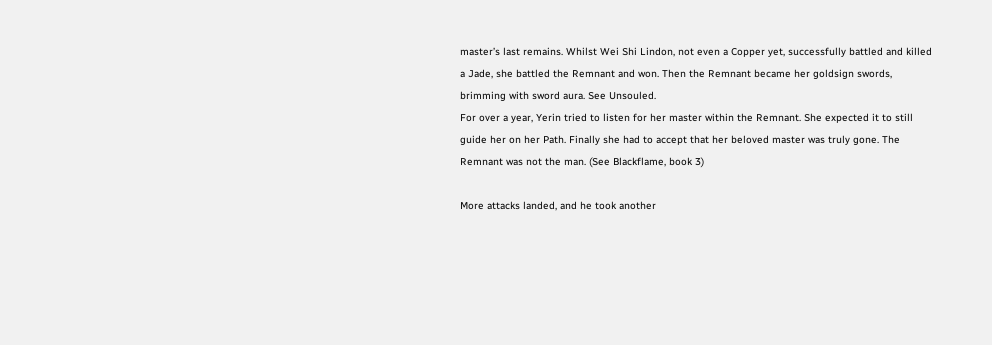master’s last remains. Whilst Wei Shi Lindon, not even a Copper yet, successfully battled and killed a Jade, she battled the Remnant and won. Then the Remnant became her goldsign swords, brimming with sword aura. See Unsouled.
For over a year, Yerin tried to listen for her master within the Remnant. She expected it to still guide her on her Path. Finally she had to accept that her beloved master was truly gone. The Remnant was not the man. (See Blackflame, book 3)

More attacks landed, and he took another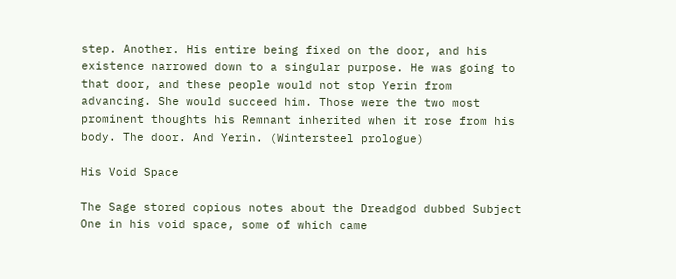step. Another. His entire being fixed on the door, and his existence narrowed down to a singular purpose. He was going to that door, and these people would not stop Yerin from advancing. She would succeed him. Those were the two most prominent thoughts his Remnant inherited when it rose from his body. The door. And Yerin. (Wintersteel prologue)

His Void Space

The Sage stored copious notes about the Dreadgod dubbed Subject One in his void space, some of which came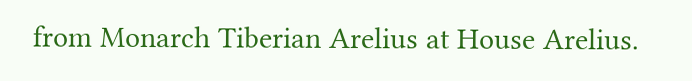from Monarch Tiberian Arelius at House Arelius.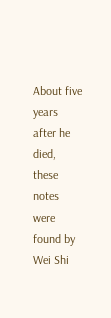About five years after he died, these notes were found by Wei Shi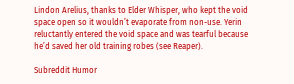Lindon Arelius, thanks to Elder Whisper, who kept the void space open so it wouldn’t evaporate from non-use. Yerin reluctantly entered the void space and was tearful because he’d saved her old training robes (see Reaper).

Subreddit Humor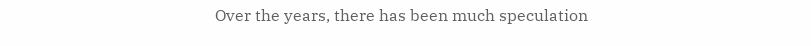Over the years, there has been much speculation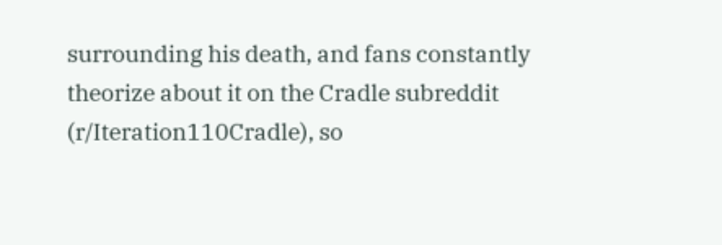surrounding his death, and fans constantly theorize about it on the Cradle subreddit (r/Iteration110Cradle), so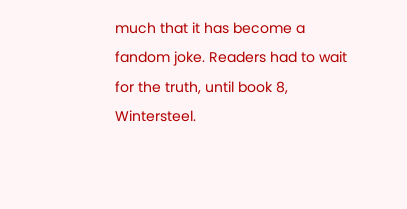much that it has become a fandom joke. Readers had to wait for the truth, until book 8, Wintersteel.